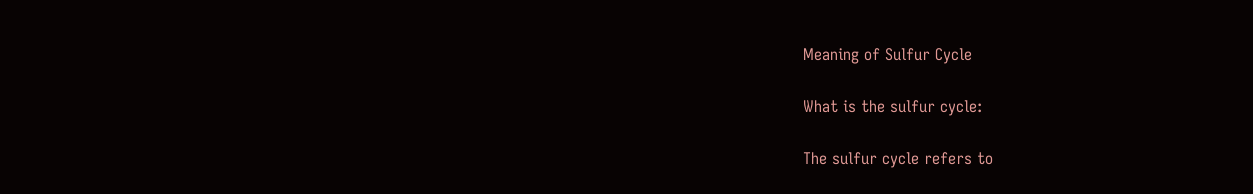Meaning of Sulfur Cycle

What is the sulfur cycle:

The sulfur cycle refers to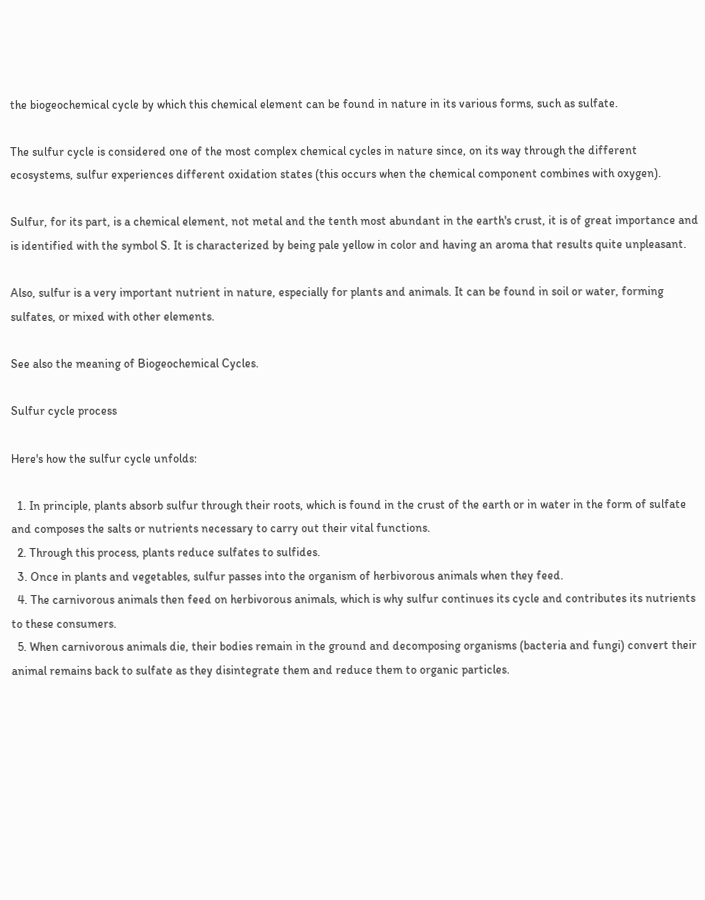the biogeochemical cycle by which this chemical element can be found in nature in its various forms, such as sulfate.

The sulfur cycle is considered one of the most complex chemical cycles in nature since, on its way through the different ecosystems, sulfur experiences different oxidation states (this occurs when the chemical component combines with oxygen).

Sulfur, for its part, is a chemical element, not metal and the tenth most abundant in the earth's crust, it is of great importance and is identified with the symbol S. It is characterized by being pale yellow in color and having an aroma that results quite unpleasant.

Also, sulfur is a very important nutrient in nature, especially for plants and animals. It can be found in soil or water, forming sulfates, or mixed with other elements.

See also the meaning of Biogeochemical Cycles.

Sulfur cycle process

Here's how the sulfur cycle unfolds:

  1. In principle, plants absorb sulfur through their roots, which is found in the crust of the earth or in water in the form of sulfate and composes the salts or nutrients necessary to carry out their vital functions.
  2. Through this process, plants reduce sulfates to sulfides.
  3. Once in plants and vegetables, sulfur passes into the organism of herbivorous animals when they feed.
  4. The carnivorous animals then feed on herbivorous animals, which is why sulfur continues its cycle and contributes its nutrients to these consumers.
  5. When carnivorous animals die, their bodies remain in the ground and decomposing organisms (bacteria and fungi) convert their animal remains back to sulfate as they disintegrate them and reduce them to organic particles.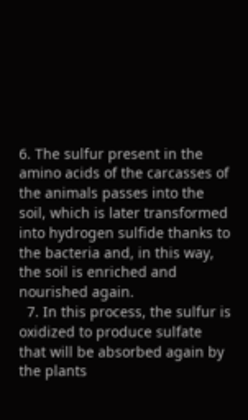6. The sulfur present in the amino acids of the carcasses of the animals passes into the soil, which is later transformed into hydrogen sulfide thanks to the bacteria and, in this way, the soil is enriched and nourished again.
  7. In this process, the sulfur is oxidized to produce sulfate that will be absorbed again by the plants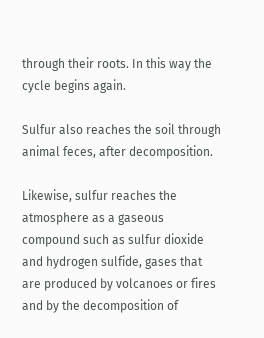through their roots. In this way the cycle begins again.

Sulfur also reaches the soil through animal feces, after decomposition.

Likewise, sulfur reaches the atmosphere as a gaseous compound such as sulfur dioxide and hydrogen sulfide, gases that are produced by volcanoes or fires and by the decomposition of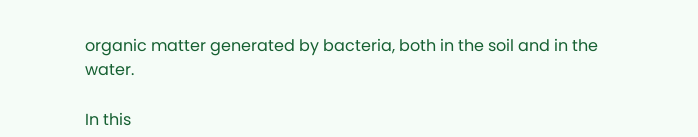organic matter generated by bacteria, both in the soil and in the water.

In this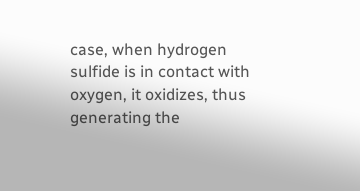case, when hydrogen sulfide is in contact with oxygen, it oxidizes, thus generating the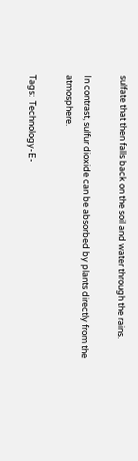sulfate that then falls back on the soil and water through the rains.

In contrast, sulfur dioxide can be absorbed by plants directly from the atmosphere.

Tags:  Technology-E-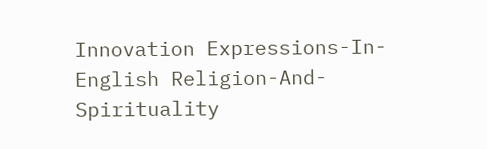Innovation Expressions-In-English Religion-And-Spirituality